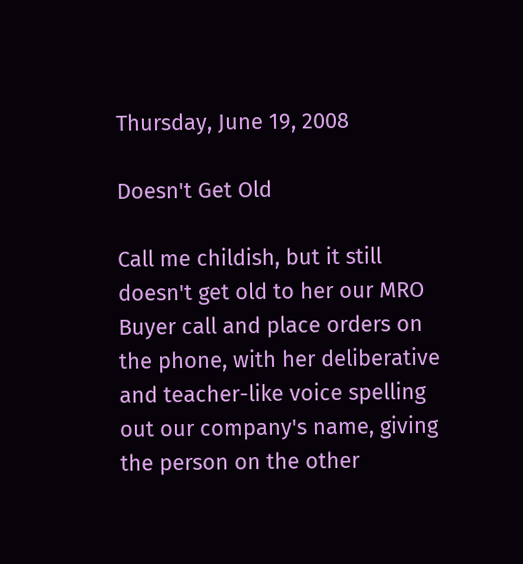Thursday, June 19, 2008

Doesn't Get Old

Call me childish, but it still doesn't get old to her our MRO Buyer call and place orders on the phone, with her deliberative and teacher-like voice spelling out our company's name, giving the person on the other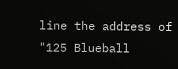line the address of "125 Blueball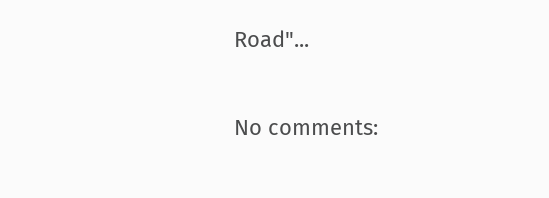Road"...

No comments: